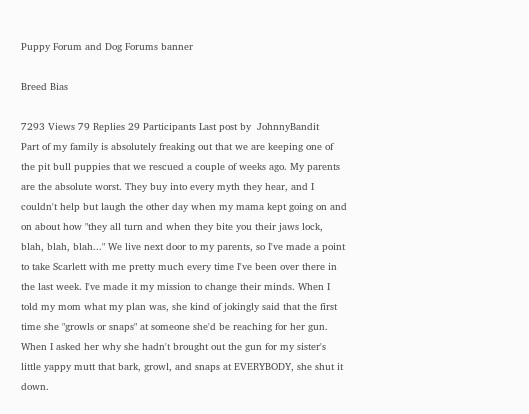Puppy Forum and Dog Forums banner

Breed Bias

7293 Views 79 Replies 29 Participants Last post by  JohnnyBandit
Part of my family is absolutely freaking out that we are keeping one of the pit bull puppies that we rescued a couple of weeks ago. My parents are the absolute worst. They buy into every myth they hear, and I couldn't help but laugh the other day when my mama kept going on and on about how "they all turn and when they bite you their jaws lock, blah, blah, blah..." We live next door to my parents, so I've made a point to take Scarlett with me pretty much every time I've been over there in the last week. I've made it my mission to change their minds. When I told my mom what my plan was, she kind of jokingly said that the first time she "growls or snaps" at someone she'd be reaching for her gun. When I asked her why she hadn't brought out the gun for my sister's little yappy mutt that bark, growl, and snaps at EVERYBODY, she shut it down.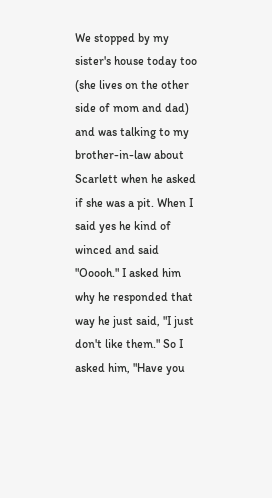We stopped by my sister's house today too (she lives on the other side of mom and dad) and was talking to my brother-in-law about Scarlett when he asked if she was a pit. When I said yes he kind of winced and said "Ooooh." I asked him why he responded that way he just said, "I just don't like them." So I asked him, "Have you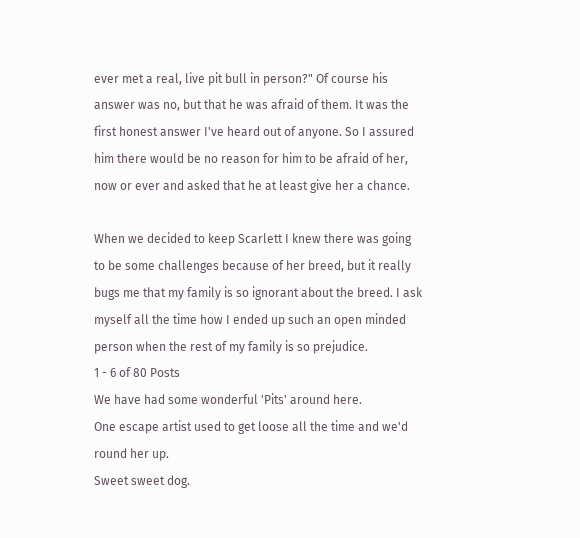ever met a real, live pit bull in person?" Of course his answer was no, but that he was afraid of them. It was the first honest answer I've heard out of anyone. So I assured him there would be no reason for him to be afraid of her, now or ever and asked that he at least give her a chance.

When we decided to keep Scarlett I knew there was going to be some challenges because of her breed, but it really bugs me that my family is so ignorant about the breed. I ask myself all the time how I ended up such an open minded person when the rest of my family is so prejudice.
1 - 6 of 80 Posts
We have had some wonderful 'Pits' around here.
One escape artist used to get loose all the time and we'd round her up.
Sweet sweet dog.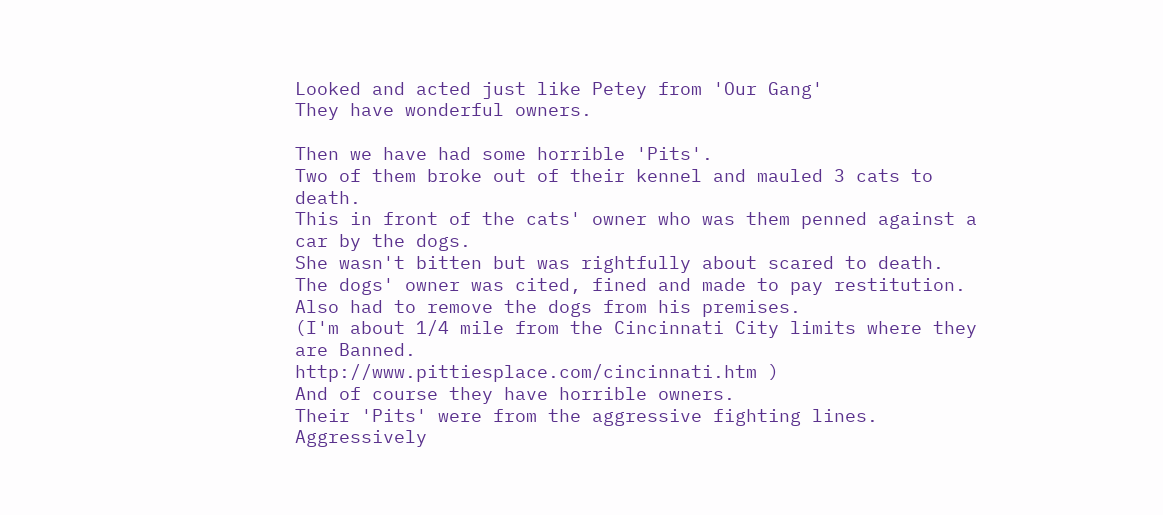Looked and acted just like Petey from 'Our Gang'
They have wonderful owners.

Then we have had some horrible 'Pits'.
Two of them broke out of their kennel and mauled 3 cats to death.
This in front of the cats' owner who was them penned against a car by the dogs.
She wasn't bitten but was rightfully about scared to death.
The dogs' owner was cited, fined and made to pay restitution.
Also had to remove the dogs from his premises.
(I'm about 1/4 mile from the Cincinnati City limits where they are Banned.
http://www.pittiesplace.com/cincinnati.htm )
And of course they have horrible owners.
Their 'Pits' were from the aggressive fighting lines.
Aggressively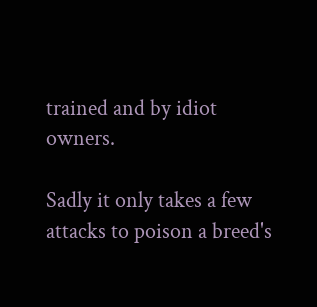trained and by idiot owners.

Sadly it only takes a few attacks to poison a breed's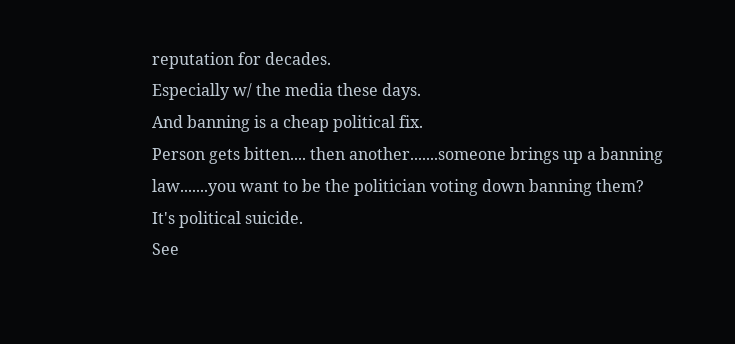reputation for decades.
Especially w/ the media these days.
And banning is a cheap political fix.
Person gets bitten.... then another.......someone brings up a banning law.......you want to be the politician voting down banning them?
It's political suicide.
See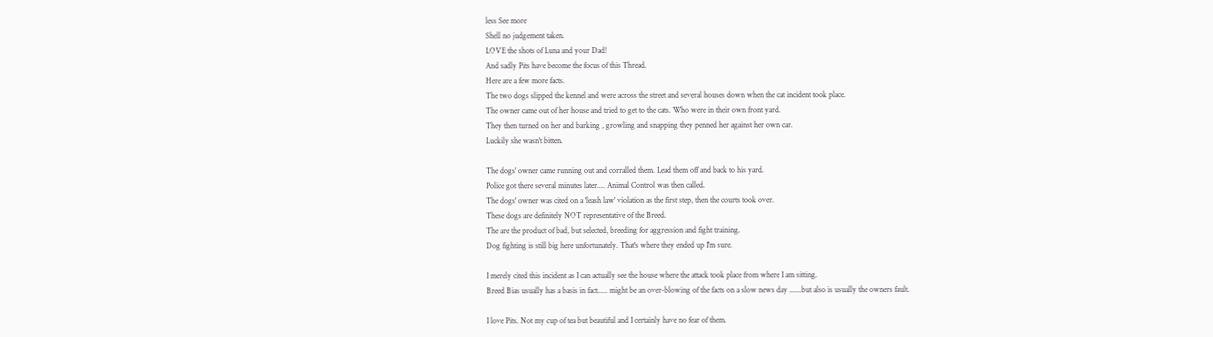less See more
Shell no judgement taken.
LOVE the shots of Luna and your Dad!
And sadly Pits have become the focus of this Thread.
Here are a few more facts.
The two dogs slipped the kennel and were across the street and several houses down when the cat incident took place.
The owner came out of her house and tried to get to the cats. Who were in their own front yard.
They then turned on her and barking , growling and snapping they penned her against her own car.
Luckily she wasn't bitten.

The dogs' owner came running out and corralled them. Lead them off and back to his yard.
Police got there several minutes later.... Animal Control was then called.
The dogs' owner was cited on a 'leash law' violation as the first step, then the courts took over.
These dogs are definitely NOT representative of the Breed.
The are the product of bad, but selected, breeding for aggression and fight training.
Dog fighting is still big here unfortunately. That's where they ended up I'm sure.

I merely cited this incident as I can actually see the house where the attack took place from where I am sitting.
Breed Bias usually has a basis in fact..... might be an over-blowing of the facts on a slow news day ......but also is usually the owners fault.

I love Pits. Not my cup of tea but beautiful and I certainly have no fear of them.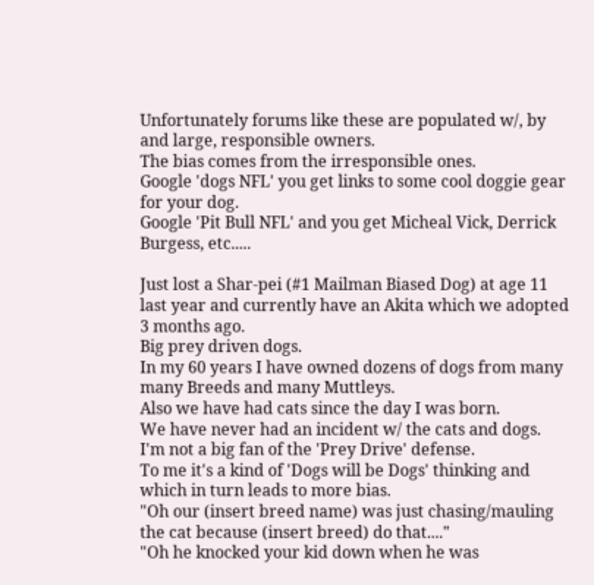Unfortunately forums like these are populated w/, by and large, responsible owners.
The bias comes from the irresponsible ones.
Google 'dogs NFL' you get links to some cool doggie gear for your dog.
Google 'Pit Bull NFL' and you get Micheal Vick, Derrick Burgess, etc.....

Just lost a Shar-pei (#1 Mailman Biased Dog) at age 11 last year and currently have an Akita which we adopted 3 months ago.
Big prey driven dogs.
In my 60 years I have owned dozens of dogs from many many Breeds and many Muttleys.
Also we have had cats since the day I was born.
We have never had an incident w/ the cats and dogs.
I'm not a big fan of the 'Prey Drive' defense.
To me it's a kind of 'Dogs will be Dogs' thinking and which in turn leads to more bias.
"Oh our (insert breed name) was just chasing/mauling the cat because (insert breed) do that...."
"Oh he knocked your kid down when he was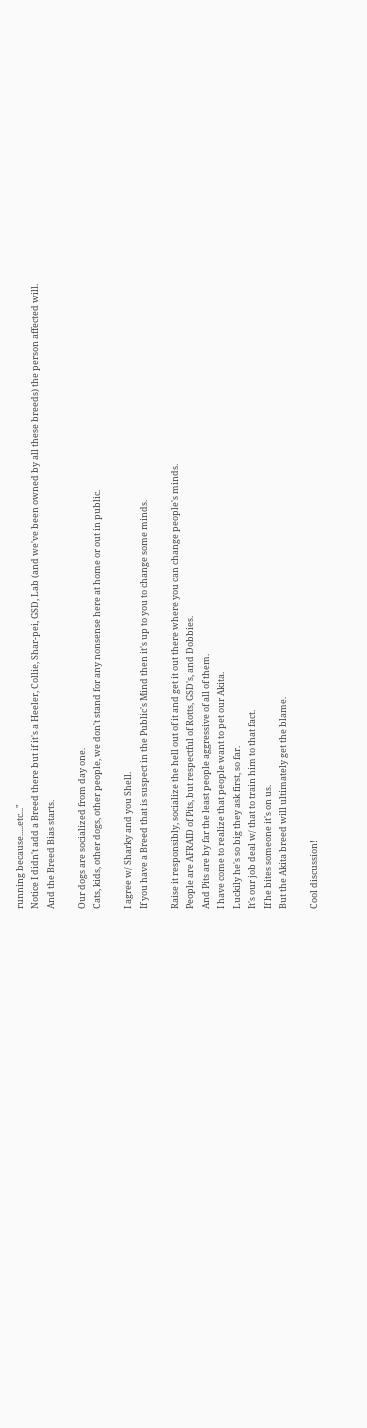running because.....etc..."
Notice I didn't add a Breed there but if it's a Heeler, Collie, Shar-pei, GSD, Lab (and we've been owned by all these breeds) the person affected will.
And the Breed Bias starts.

Our dogs are socialized from day one.
Cats, kids, other dogs, other people, we don't stand for any nonsense here at home or out in public.

I agree w/ Sharky and you Shell.
If you have a Breed that is suspect in the Public's Mind then it's up to you to change some minds.

Raise it responsibly, socialize the hell out of it and get it out there where you can change people's minds.
People are AFRAID of Pits, but respectful of Rotts, GSD's, and Dobbies.
And Pits are by far the least people aggressive of all of them.
I have come to realize that people want to pet our Akita.
Luckily he's so big they ask first, so far.
It's our job deal w/ that to train him to that fact.
If he bites someone it's on us.
But the Akita breed will ultimately get the blame.

Cool discussion!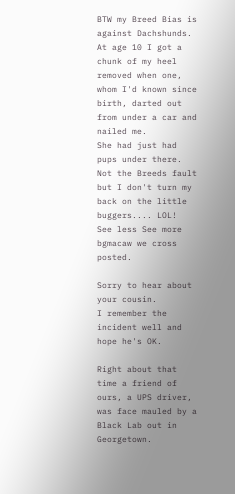BTW my Breed Bias is against Dachshunds.
At age 10 I got a chunk of my heel removed when one, whom I'd known since birth, darted out from under a car and nailed me.
She had just had pups under there.
Not the Breeds fault but I don't turn my back on the little buggers.... LOL!
See less See more
bgmacaw we cross posted.

Sorry to hear about your cousin.
I remember the incident well and hope he's OK.

Right about that time a friend of ours, a UPS driver, was face mauled by a Black Lab out in Georgetown.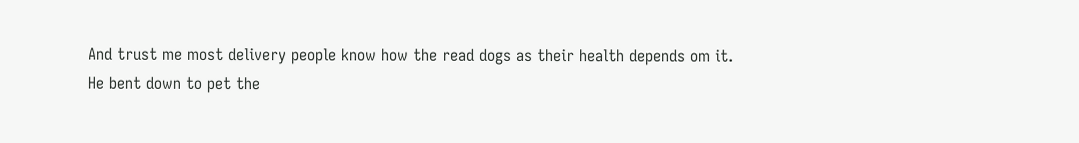And trust me most delivery people know how the read dogs as their health depends om it.
He bent down to pet the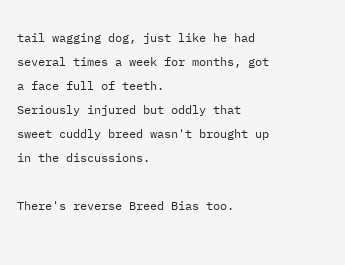tail wagging dog, just like he had several times a week for months, got a face full of teeth.
Seriously injured but oddly that sweet cuddly breed wasn't brought up in the discussions.

There's reverse Breed Bias too.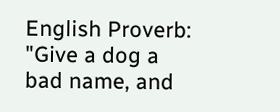English Proverb:
"Give a dog a bad name, and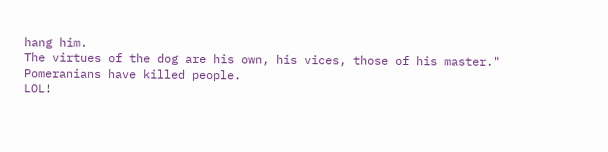hang him.
The virtues of the dog are his own, his vices, those of his master."
Pomeranians have killed people.
LOL!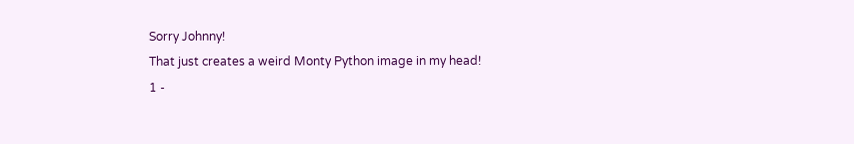Sorry Johnny!
That just creates a weird Monty Python image in my head!
1 -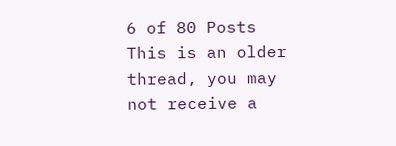6 of 80 Posts
This is an older thread, you may not receive a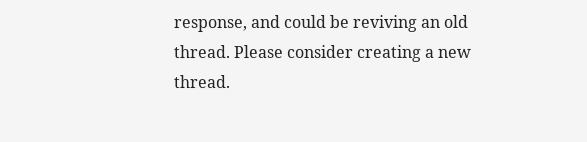response, and could be reviving an old thread. Please consider creating a new thread.